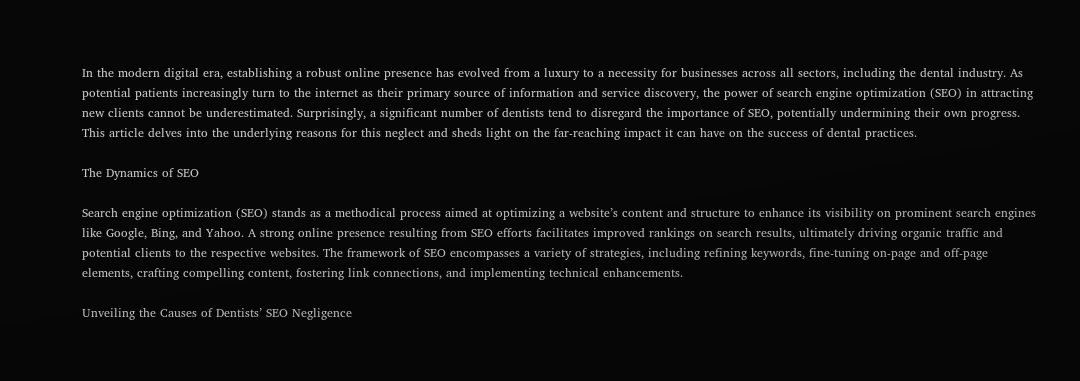In the modern digital era, establishing a robust online presence has evolved from a luxury to a necessity for businesses across all sectors, including the dental industry. As potential patients increasingly turn to the internet as their primary source of information and service discovery, the power of search engine optimization (SEO) in attracting new clients cannot be underestimated. Surprisingly, a significant number of dentists tend to disregard the importance of SEO, potentially undermining their own progress. This article delves into the underlying reasons for this neglect and sheds light on the far-reaching impact it can have on the success of dental practices.

The Dynamics of SEO

Search engine optimization (SEO) stands as a methodical process aimed at optimizing a website’s content and structure to enhance its visibility on prominent search engines like Google, Bing, and Yahoo. A strong online presence resulting from SEO efforts facilitates improved rankings on search results, ultimately driving organic traffic and potential clients to the respective websites. The framework of SEO encompasses a variety of strategies, including refining keywords, fine-tuning on-page and off-page elements, crafting compelling content, fostering link connections, and implementing technical enhancements.

Unveiling the Causes of Dentists’ SEO Negligence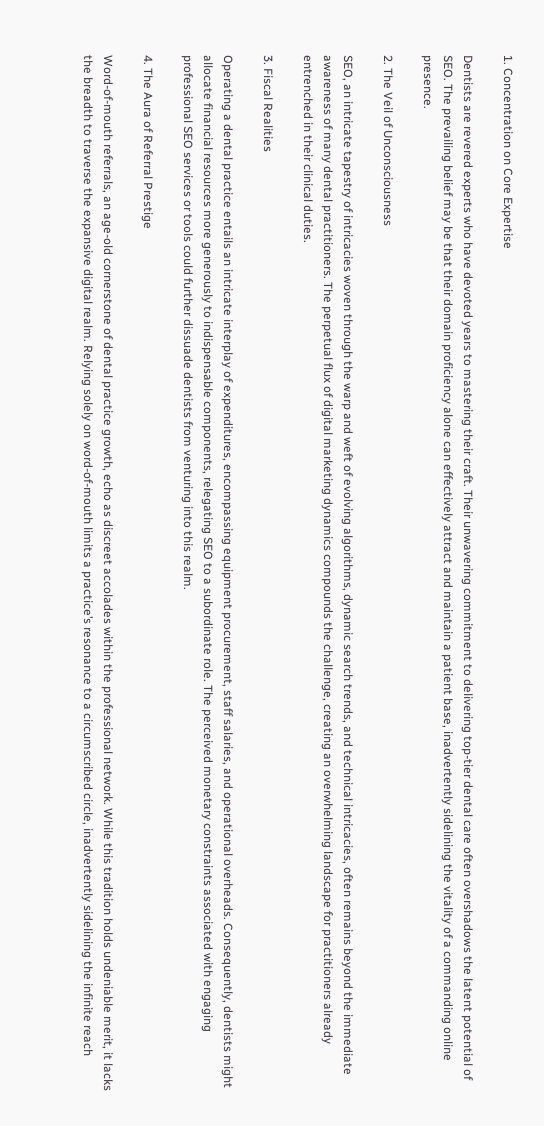1. Concentration on Core Expertise

Dentists are revered experts who have devoted years to mastering their craft. Their unwavering commitment to delivering top-tier dental care often overshadows the latent potential of SEO. The prevailing belief may be that their domain proficiency alone can effectively attract and maintain a patient base, inadvertently sidelining the vitality of a commanding online presence.

2. The Veil of Unconsciousness

SEO, an intricate tapestry of intricacies woven through the warp and weft of evolving algorithms, dynamic search trends, and technical intricacies, often remains beyond the immediate awareness of many dental practitioners. The perpetual flux of digital marketing dynamics compounds the challenge, creating an overwhelming landscape for practitioners already entrenched in their clinical duties.

3. Fiscal Realities

Operating a dental practice entails an intricate interplay of expenditures, encompassing equipment procurement, staff salaries, and operational overheads. Consequently, dentists might allocate financial resources more generously to indispensable components, relegating SEO to a subordinate role. The perceived monetary constraints associated with engaging professional SEO services or tools could further dissuade dentists from venturing into this realm.

4. The Aura of Referral Prestige

Word-of-mouth referrals, an age-old cornerstone of dental practice growth, echo as discreet accolades within the professional network. While this tradition holds undeniable merit, it lacks the breadth to traverse the expansive digital realm. Relying solely on word-of-mouth limits a practice’s resonance to a circumscribed circle, inadvertently sidelining the infinite reach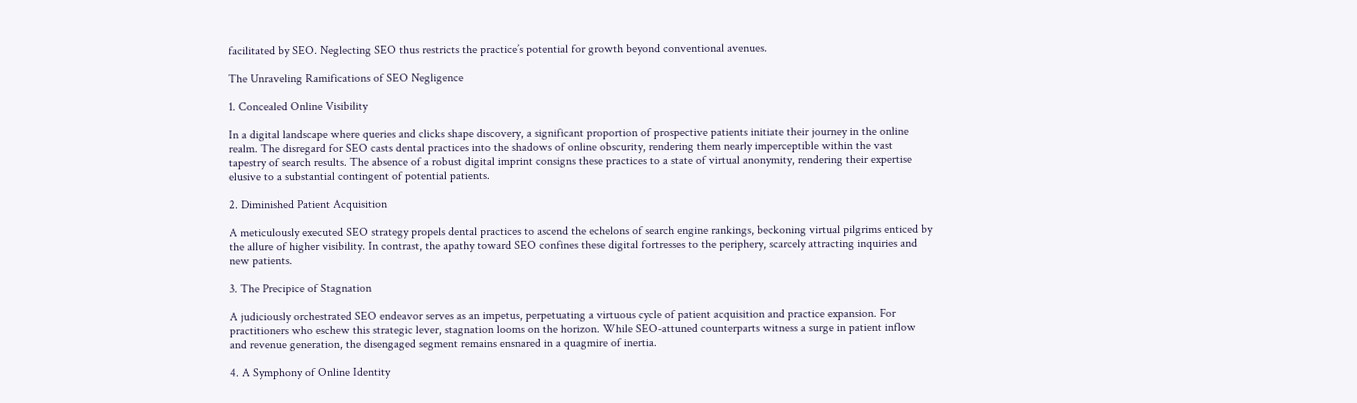facilitated by SEO. Neglecting SEO thus restricts the practice’s potential for growth beyond conventional avenues.

The Unraveling Ramifications of SEO Negligence

1. Concealed Online Visibility

In a digital landscape where queries and clicks shape discovery, a significant proportion of prospective patients initiate their journey in the online realm. The disregard for SEO casts dental practices into the shadows of online obscurity, rendering them nearly imperceptible within the vast tapestry of search results. The absence of a robust digital imprint consigns these practices to a state of virtual anonymity, rendering their expertise elusive to a substantial contingent of potential patients.

2. Diminished Patient Acquisition

A meticulously executed SEO strategy propels dental practices to ascend the echelons of search engine rankings, beckoning virtual pilgrims enticed by the allure of higher visibility. In contrast, the apathy toward SEO confines these digital fortresses to the periphery, scarcely attracting inquiries and new patients.

3. The Precipice of Stagnation

A judiciously orchestrated SEO endeavor serves as an impetus, perpetuating a virtuous cycle of patient acquisition and practice expansion. For practitioners who eschew this strategic lever, stagnation looms on the horizon. While SEO-attuned counterparts witness a surge in patient inflow and revenue generation, the disengaged segment remains ensnared in a quagmire of inertia.

4. A Symphony of Online Identity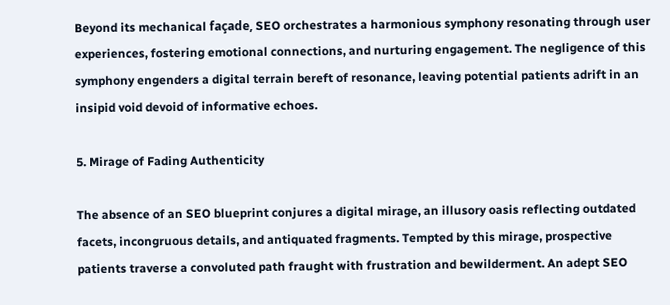Beyond its mechanical façade, SEO orchestrates a harmonious symphony resonating through user experiences, fostering emotional connections, and nurturing engagement. The negligence of this symphony engenders a digital terrain bereft of resonance, leaving potential patients adrift in an insipid void devoid of informative echoes.

5. Mirage of Fading Authenticity

The absence of an SEO blueprint conjures a digital mirage, an illusory oasis reflecting outdated facets, incongruous details, and antiquated fragments. Tempted by this mirage, prospective patients traverse a convoluted path fraught with frustration and bewilderment. An adept SEO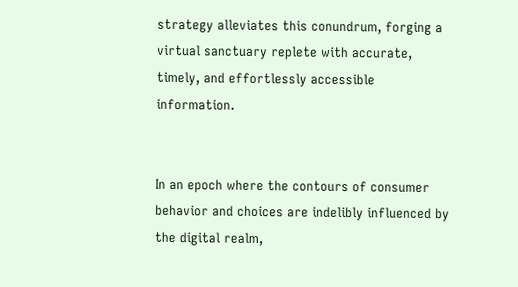strategy alleviates this conundrum, forging a virtual sanctuary replete with accurate, timely, and effortlessly accessible information.


In an epoch where the contours of consumer behavior and choices are indelibly influenced by the digital realm,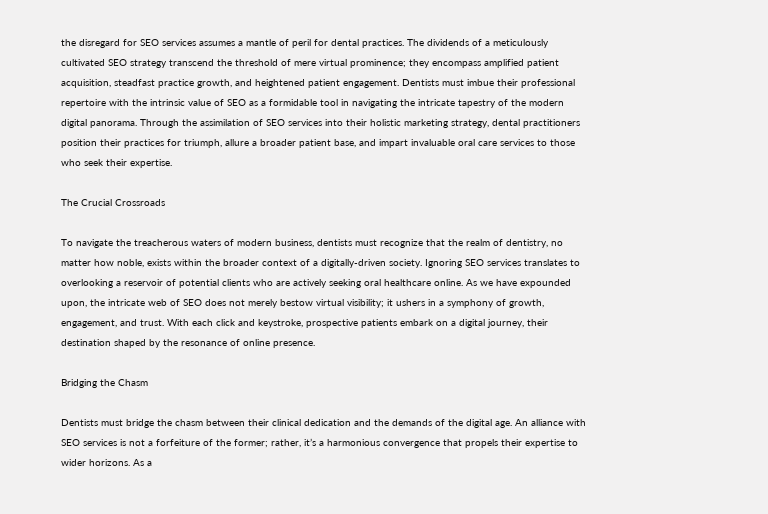the disregard for SEO services assumes a mantle of peril for dental practices. The dividends of a meticulously cultivated SEO strategy transcend the threshold of mere virtual prominence; they encompass amplified patient acquisition, steadfast practice growth, and heightened patient engagement. Dentists must imbue their professional repertoire with the intrinsic value of SEO as a formidable tool in navigating the intricate tapestry of the modern digital panorama. Through the assimilation of SEO services into their holistic marketing strategy, dental practitioners position their practices for triumph, allure a broader patient base, and impart invaluable oral care services to those who seek their expertise.

The Crucial Crossroads

To navigate the treacherous waters of modern business, dentists must recognize that the realm of dentistry, no matter how noble, exists within the broader context of a digitally-driven society. Ignoring SEO services translates to overlooking a reservoir of potential clients who are actively seeking oral healthcare online. As we have expounded upon, the intricate web of SEO does not merely bestow virtual visibility; it ushers in a symphony of growth, engagement, and trust. With each click and keystroke, prospective patients embark on a digital journey, their destination shaped by the resonance of online presence.

Bridging the Chasm

Dentists must bridge the chasm between their clinical dedication and the demands of the digital age. An alliance with SEO services is not a forfeiture of the former; rather, it’s a harmonious convergence that propels their expertise to wider horizons. As a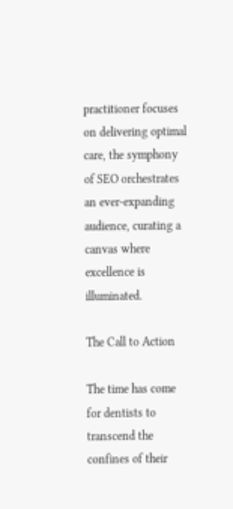practitioner focuses on delivering optimal care, the symphony of SEO orchestrates an ever-expanding audience, curating a canvas where excellence is illuminated.

The Call to Action

The time has come for dentists to transcend the confines of their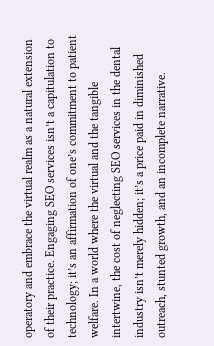operatory and embrace the virtual realm as a natural extension of their practice. Engaging SEO services isn’t a capitulation to technology; it’s an affirmation of one’s commitment to patient welfare. In a world where the virtual and the tangible intertwine, the cost of neglecting SEO services in the dental industry isn’t merely hidden; it’s a price paid in diminished outreach, stunted growth, and an incomplete narrative.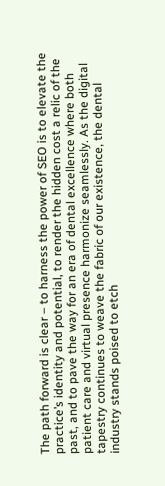The path forward is clear – to harness the power of SEO is to elevate the practice’s identity and potential, to render the hidden cost a relic of the past, and to pave the way for an era of dental excellence where both patient care and virtual presence harmonize seamlessly. As the digital tapestry continues to weave the fabric of our existence, the dental industry stands poised to etch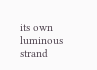its own luminous strand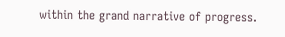within the grand narrative of progress.